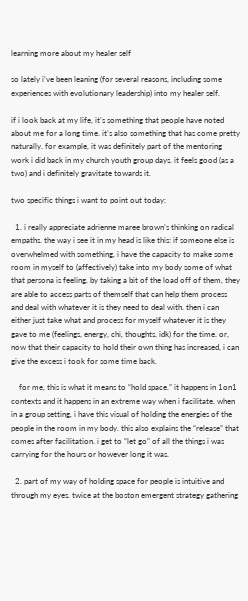learning more about my healer self

so lately i’ve been leaning (for several reasons, including some experiences with evolutionary leadership) into my healer self.

if i look back at my life, it’s something that people have noted about me for a long time. it’s also something that has come pretty naturally. for example, it was definitely part of the mentoring work i did back in my church youth group days. it feels good (as a two) and i definitely gravitate towards it.

two specific things i want to point out today:

  1. i really appreciate adrienne maree brown’s thinking on radical empaths. the way i see it in my head is like this: if someone else is overwhelmed with something, i have the capacity to make some room in myself to (affectively) take into my body some of what that persona is feeling. by taking a bit of the load off of them, they are able to access parts of themself that can help them process and deal with whatever it is they need to deal with. then i can either just take what and process for myself whatever it is they gave to me (feelings, energy, chi, thoughts, idk) for the time. or, now that their capacity to hold their own thing has increased, i can give the excess i took for some time back.

    for me, this is what it means to “hold space.” it happens in 1on1 contexts and it happens in an extreme way when i facilitate. when in a group setting, i have this visual of holding the energies of the people in the room in my body. this also explains the “release” that comes after facilitation. i get to “let go” of all the things i was carrying for the hours or however long it was.

  2. part of my way of holding space for people is intuitive and through my eyes. twice at the boston emergent strategy gathering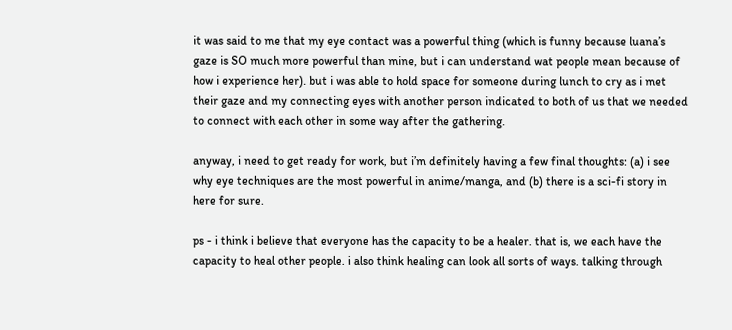it was said to me that my eye contact was a powerful thing (which is funny because luana’s gaze is SO much more powerful than mine, but i can understand wat people mean because of how i experience her). but i was able to hold space for someone during lunch to cry as i met their gaze and my connecting eyes with another person indicated to both of us that we needed to connect with each other in some way after the gathering.

anyway, i need to get ready for work, but i’m definitely having a few final thoughts: (a) i see why eye techniques are the most powerful in anime/manga, and (b) there is a sci-fi story in here for sure.

ps - i think i believe that everyone has the capacity to be a healer. that is, we each have the capacity to heal other people. i also think healing can look all sorts of ways. talking through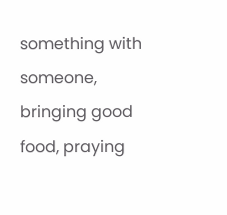something with someone, bringing good food, praying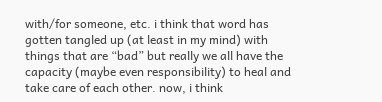with/for someone, etc. i think that word has gotten tangled up (at least in my mind) with things that are “bad” but really we all have the capacity (maybe even responsibility) to heal and take care of each other. now, i think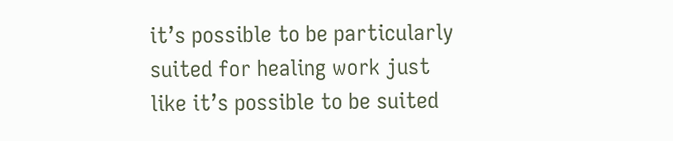it’s possible to be particularly suited for healing work just like it’s possible to be suited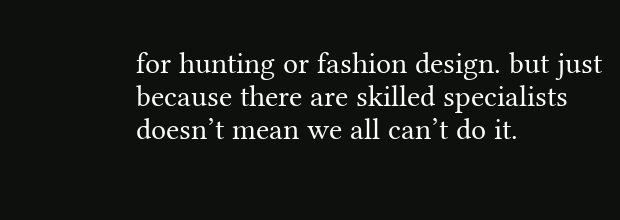for hunting or fashion design. but just because there are skilled specialists doesn’t mean we all can’t do it.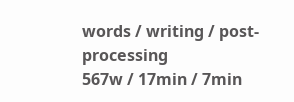words / writing / post-processing
567w / 17min / 7min